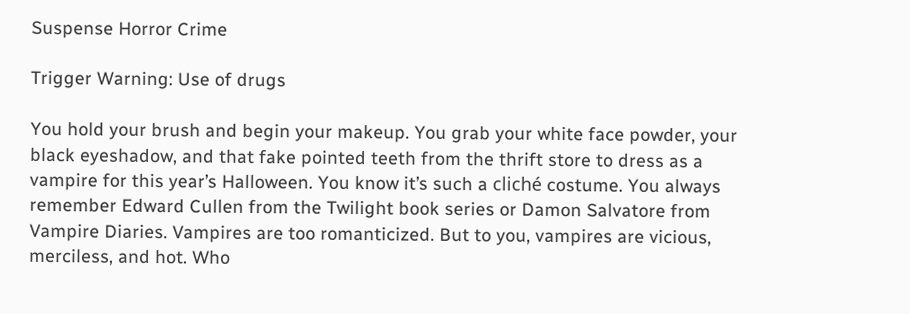Suspense Horror Crime

Trigger Warning: Use of drugs

You hold your brush and begin your makeup. You grab your white face powder, your black eyeshadow, and that fake pointed teeth from the thrift store to dress as a vampire for this year’s Halloween. You know it’s such a cliché costume. You always remember Edward Cullen from the Twilight book series or Damon Salvatore from Vampire Diaries. Vampires are too romanticized. But to you, vampires are vicious, merciless, and hot. Who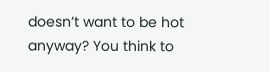doesn’t want to be hot anyway? You think to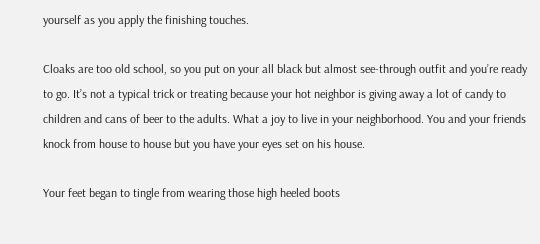yourself as you apply the finishing touches.

Cloaks are too old school, so you put on your all black but almost see-through outfit and you’re ready to go. It’s not a typical trick or treating because your hot neighbor is giving away a lot of candy to children and cans of beer to the adults. What a joy to live in your neighborhood. You and your friends knock from house to house but you have your eyes set on his house.

Your feet began to tingle from wearing those high heeled boots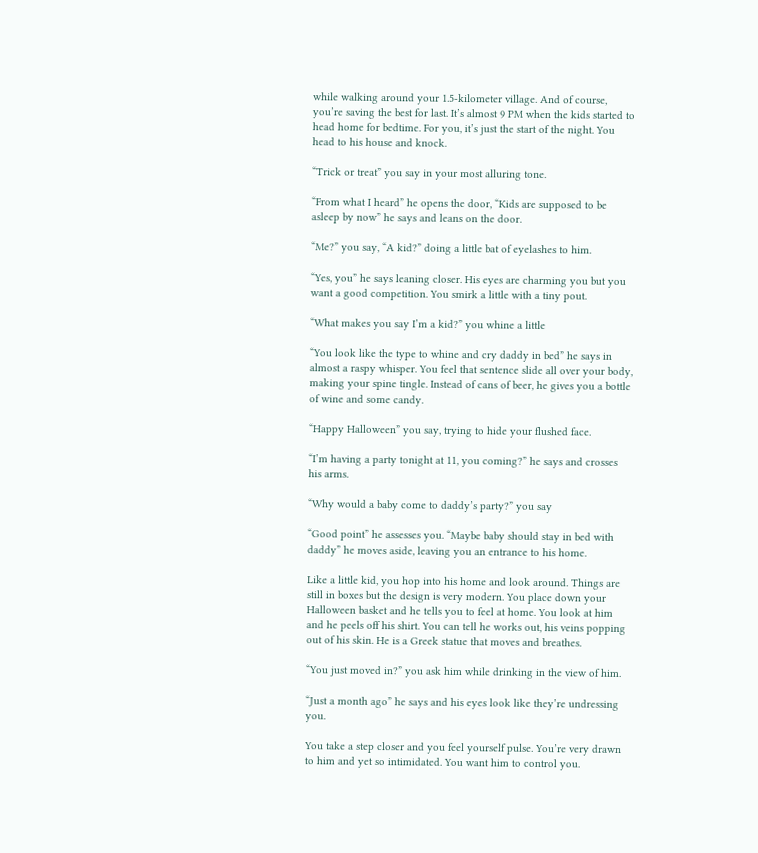while walking around your 1.5-kilometer village. And of course, you’re saving the best for last. It’s almost 9 PM when the kids started to head home for bedtime. For you, it’s just the start of the night. You head to his house and knock.

“Trick or treat” you say in your most alluring tone.

“From what I heard” he opens the door, “Kids are supposed to be asleep by now” he says and leans on the door.

“Me?” you say, “A kid?” doing a little bat of eyelashes to him.

“Yes, you” he says leaning closer. His eyes are charming you but you want a good competition. You smirk a little with a tiny pout.

“What makes you say I’m a kid?” you whine a little

“You look like the type to whine and cry daddy in bed” he says in almost a raspy whisper. You feel that sentence slide all over your body, making your spine tingle. Instead of cans of beer, he gives you a bottle of wine and some candy.

“Happy Halloween” you say, trying to hide your flushed face.

“I’m having a party tonight at 11, you coming?” he says and crosses his arms.

“Why would a baby come to daddy’s party?” you say

“Good point” he assesses you. “Maybe baby should stay in bed with daddy” he moves aside, leaving you an entrance to his home.

Like a little kid, you hop into his home and look around. Things are still in boxes but the design is very modern. You place down your Halloween basket and he tells you to feel at home. You look at him and he peels off his shirt. You can tell he works out, his veins popping out of his skin. He is a Greek statue that moves and breathes.

“You just moved in?” you ask him while drinking in the view of him.

“Just a month ago” he says and his eyes look like they’re undressing you.

You take a step closer and you feel yourself pulse. You’re very drawn to him and yet so intimidated. You want him to control you.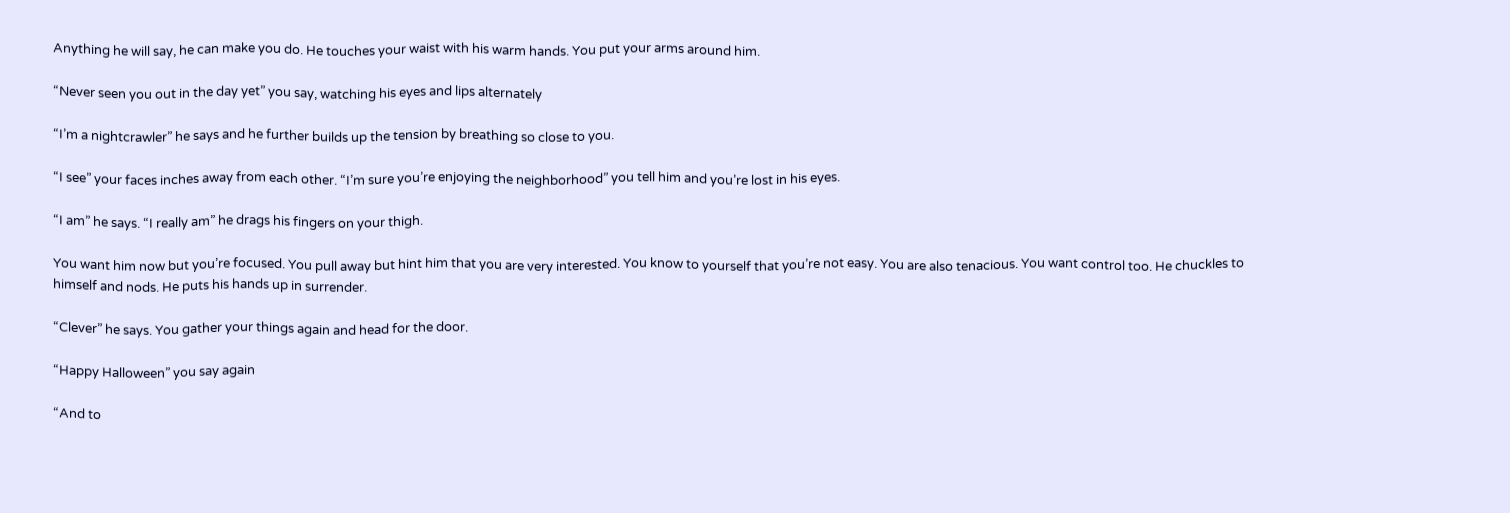Anything he will say, he can make you do. He touches your waist with his warm hands. You put your arms around him.

“Never seen you out in the day yet” you say, watching his eyes and lips alternately

“I’m a nightcrawler” he says and he further builds up the tension by breathing so close to you.

“I see” your faces inches away from each other. “I’m sure you’re enjoying the neighborhood” you tell him and you’re lost in his eyes.

“I am” he says. “I really am” he drags his fingers on your thigh.

You want him now but you’re focused. You pull away but hint him that you are very interested. You know to yourself that you’re not easy. You are also tenacious. You want control too. He chuckles to himself and nods. He puts his hands up in surrender.

“Clever” he says. You gather your things again and head for the door.

“Happy Halloween” you say again

“And to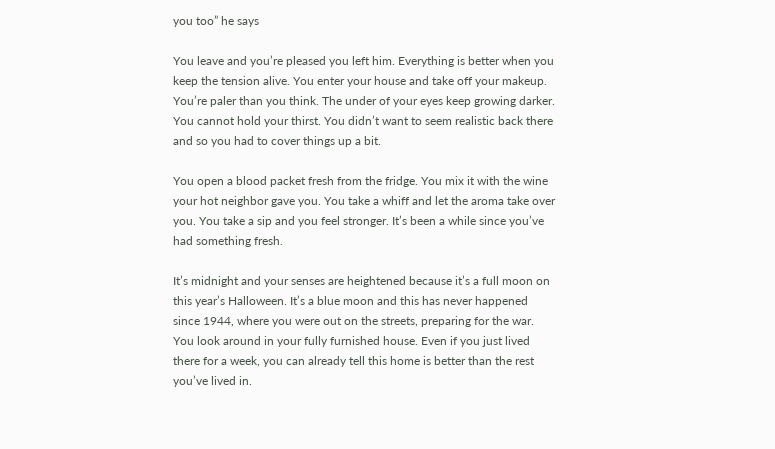you too” he says

You leave and you’re pleased you left him. Everything is better when you keep the tension alive. You enter your house and take off your makeup. You’re paler than you think. The under of your eyes keep growing darker. You cannot hold your thirst. You didn’t want to seem realistic back there and so you had to cover things up a bit.

You open a blood packet fresh from the fridge. You mix it with the wine your hot neighbor gave you. You take a whiff and let the aroma take over you. You take a sip and you feel stronger. It’s been a while since you’ve had something fresh.

It’s midnight and your senses are heightened because it’s a full moon on this year’s Halloween. It’s a blue moon and this has never happened since 1944, where you were out on the streets, preparing for the war. You look around in your fully furnished house. Even if you just lived there for a week, you can already tell this home is better than the rest you’ve lived in.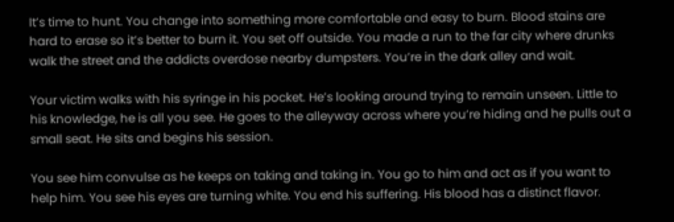It’s time to hunt. You change into something more comfortable and easy to burn. Blood stains are hard to erase so it’s better to burn it. You set off outside. You made a run to the far city where drunks walk the street and the addicts overdose nearby dumpsters. You’re in the dark alley and wait.

Your victim walks with his syringe in his pocket. He’s looking around trying to remain unseen. Little to his knowledge, he is all you see. He goes to the alleyway across where you’re hiding and he pulls out a small seat. He sits and begins his session.

You see him convulse as he keeps on taking and taking in. You go to him and act as if you want to help him. You see his eyes are turning white. You end his suffering. His blood has a distinct flavor.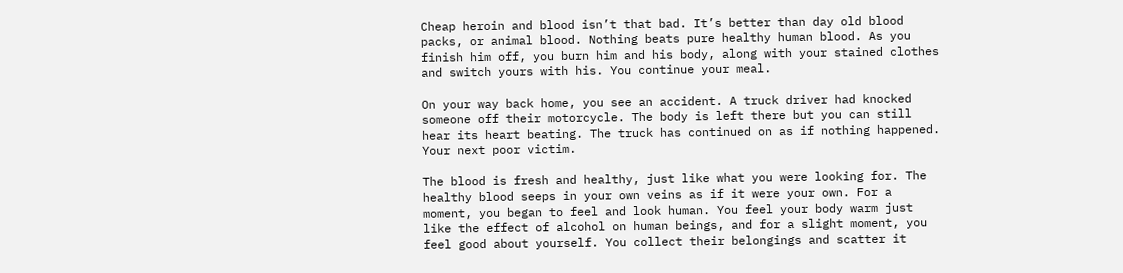Cheap heroin and blood isn’t that bad. It’s better than day old blood packs, or animal blood. Nothing beats pure healthy human blood. As you finish him off, you burn him and his body, along with your stained clothes and switch yours with his. You continue your meal.

On your way back home, you see an accident. A truck driver had knocked someone off their motorcycle. The body is left there but you can still hear its heart beating. The truck has continued on as if nothing happened. Your next poor victim.

The blood is fresh and healthy, just like what you were looking for. The healthy blood seeps in your own veins as if it were your own. For a moment, you began to feel and look human. You feel your body warm just like the effect of alcohol on human beings, and for a slight moment, you feel good about yourself. You collect their belongings and scatter it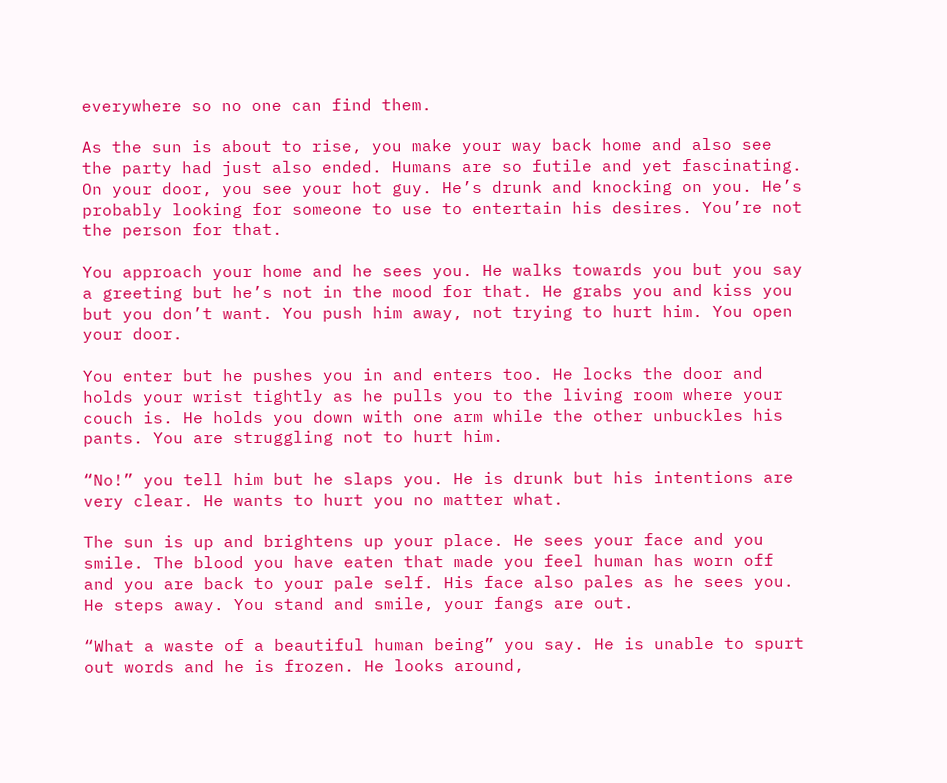everywhere so no one can find them.

As the sun is about to rise, you make your way back home and also see the party had just also ended. Humans are so futile and yet fascinating. On your door, you see your hot guy. He’s drunk and knocking on you. He’s probably looking for someone to use to entertain his desires. You’re not the person for that.

You approach your home and he sees you. He walks towards you but you say a greeting but he’s not in the mood for that. He grabs you and kiss you but you don’t want. You push him away, not trying to hurt him. You open your door.

You enter but he pushes you in and enters too. He locks the door and holds your wrist tightly as he pulls you to the living room where your couch is. He holds you down with one arm while the other unbuckles his pants. You are struggling not to hurt him.

“No!” you tell him but he slaps you. He is drunk but his intentions are very clear. He wants to hurt you no matter what.

The sun is up and brightens up your place. He sees your face and you smile. The blood you have eaten that made you feel human has worn off and you are back to your pale self. His face also pales as he sees you. He steps away. You stand and smile, your fangs are out.

“What a waste of a beautiful human being” you say. He is unable to spurt out words and he is frozen. He looks around,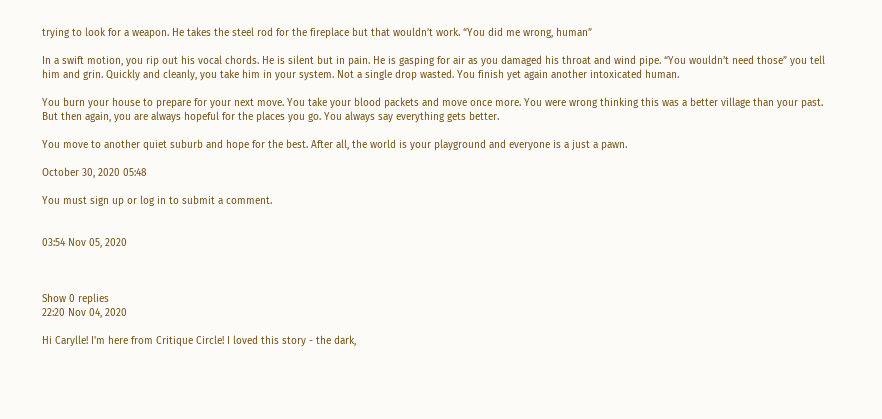trying to look for a weapon. He takes the steel rod for the fireplace but that wouldn’t work. “You did me wrong, human”

In a swift motion, you rip out his vocal chords. He is silent but in pain. He is gasping for air as you damaged his throat and wind pipe. “You wouldn’t need those” you tell him and grin. Quickly and cleanly, you take him in your system. Not a single drop wasted. You finish yet again another intoxicated human.

You burn your house to prepare for your next move. You take your blood packets and move once more. You were wrong thinking this was a better village than your past. But then again, you are always hopeful for the places you go. You always say everything gets better.

You move to another quiet suburb and hope for the best. After all, the world is your playground and everyone is a just a pawn.

October 30, 2020 05:48

You must sign up or log in to submit a comment.


03:54 Nov 05, 2020



Show 0 replies
22:20 Nov 04, 2020

Hi Carylle! I'm here from Critique Circle! I loved this story - the dark,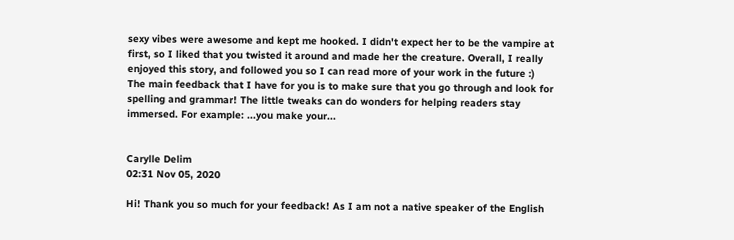sexy vibes were awesome and kept me hooked. I didn't expect her to be the vampire at first, so I liked that you twisted it around and made her the creature. Overall, I really enjoyed this story, and followed you so I can read more of your work in the future :) The main feedback that I have for you is to make sure that you go through and look for spelling and grammar! The little tweaks can do wonders for helping readers stay immersed. For example: ...you make your...


Carylle Delim
02:31 Nov 05, 2020

Hi! Thank you so much for your feedback! As I am not a native speaker of the English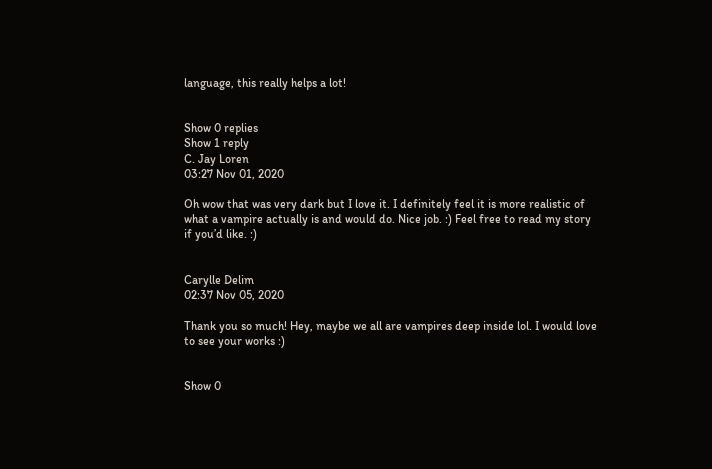language, this really helps a lot!


Show 0 replies
Show 1 reply
C. Jay Loren
03:27 Nov 01, 2020

Oh wow that was very dark but I love it. I definitely feel it is more realistic of what a vampire actually is and would do. Nice job. :) Feel free to read my story if you’d like. :)


Carylle Delim
02:37 Nov 05, 2020

Thank you so much! Hey, maybe we all are vampires deep inside lol. I would love to see your works :)


Show 0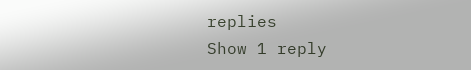replies
Show 1 reply